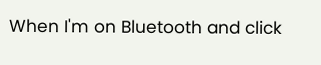When I'm on Bluetooth and click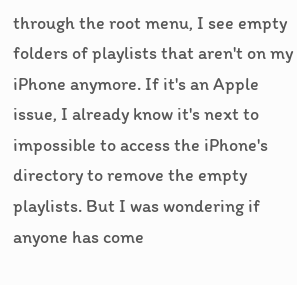through the root menu, I see empty folders of playlists that aren't on my iPhone anymore. If it's an Apple issue, I already know it's next to impossible to access the iPhone's directory to remove the empty playlists. But I was wondering if anyone has come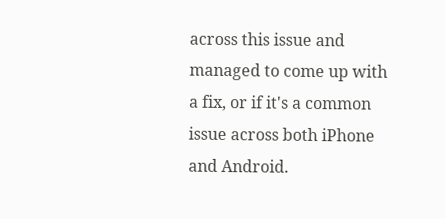across this issue and managed to come up with a fix, or if it's a common issue across both iPhone and Android.